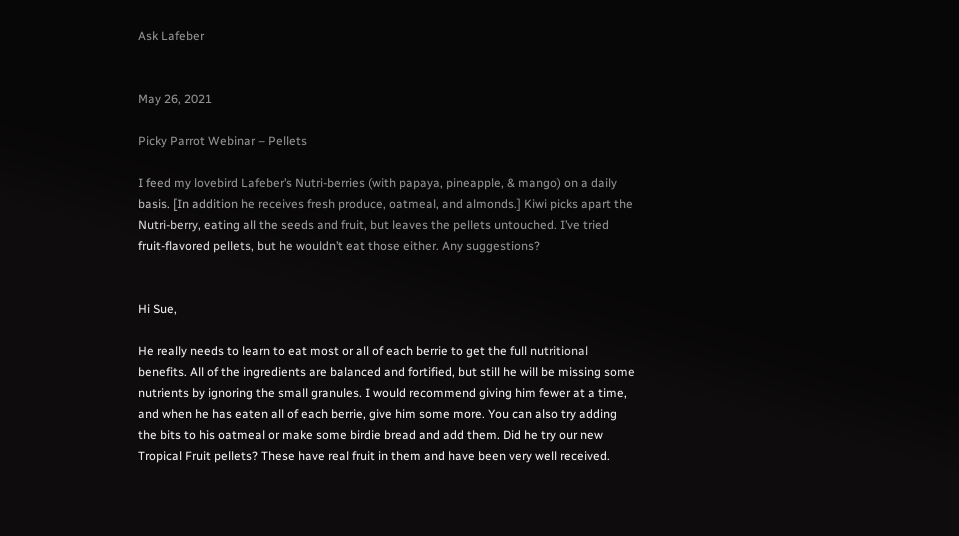Ask Lafeber


May 26, 2021

Picky Parrot Webinar – Pellets

I feed my lovebird Lafeber’s Nutri-berries (with papaya, pineapple, & mango) on a daily basis. [In addition he receives fresh produce, oatmeal, and almonds.] Kiwi picks apart the Nutri-berry, eating all the seeds and fruit, but leaves the pellets untouched. I’ve tried fruit-flavored pellets, but he wouldn’t eat those either. Any suggestions?


Hi Sue,

He really needs to learn to eat most or all of each berrie to get the full nutritional benefits. All of the ingredients are balanced and fortified, but still he will be missing some nutrients by ignoring the small granules. I would recommend giving him fewer at a time, and when he has eaten all of each berrie, give him some more. You can also try adding the bits to his oatmeal or make some birdie bread and add them. Did he try our new Tropical Fruit pellets? These have real fruit in them and have been very well received.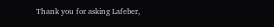Thank you for asking Lafeber,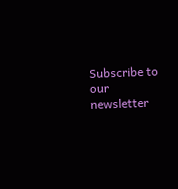Subscribe to our newsletter